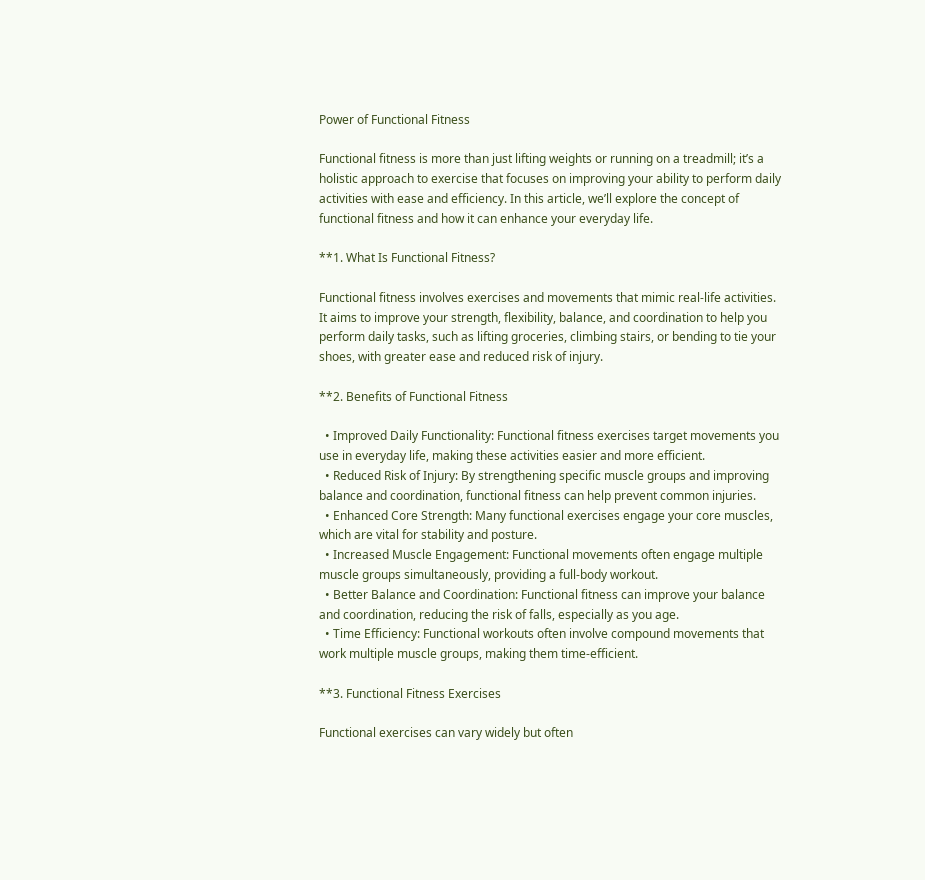Power of Functional Fitness

Functional fitness is more than just lifting weights or running on a treadmill; it’s a holistic approach to exercise that focuses on improving your ability to perform daily activities with ease and efficiency. In this article, we’ll explore the concept of functional fitness and how it can enhance your everyday life.

**1. What Is Functional Fitness?

Functional fitness involves exercises and movements that mimic real-life activities. It aims to improve your strength, flexibility, balance, and coordination to help you perform daily tasks, such as lifting groceries, climbing stairs, or bending to tie your shoes, with greater ease and reduced risk of injury.

**2. Benefits of Functional Fitness

  • Improved Daily Functionality: Functional fitness exercises target movements you use in everyday life, making these activities easier and more efficient.
  • Reduced Risk of Injury: By strengthening specific muscle groups and improving balance and coordination, functional fitness can help prevent common injuries.
  • Enhanced Core Strength: Many functional exercises engage your core muscles, which are vital for stability and posture.
  • Increased Muscle Engagement: Functional movements often engage multiple muscle groups simultaneously, providing a full-body workout.
  • Better Balance and Coordination: Functional fitness can improve your balance and coordination, reducing the risk of falls, especially as you age.
  • Time Efficiency: Functional workouts often involve compound movements that work multiple muscle groups, making them time-efficient.

**3. Functional Fitness Exercises

Functional exercises can vary widely but often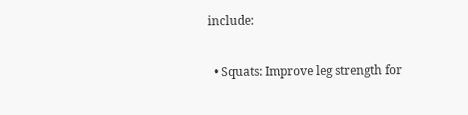include:

  • Squats: Improve leg strength for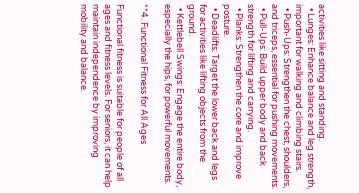activities like sitting and standing.
  • Lunges: Enhance balance and leg strength, important for walking and climbing stairs.
  • Push-Ups: Strengthen the chest, shoulders, and triceps, essential for pushing movements.
  • Pull-Ups: Build upper body and back strength for lifting and carrying.
  • Planks: Strengthen the core and improve posture.
  • Deadlifts: Target the lower back and legs for activities like lifting objects from the ground.
  • Kettlebell Swings: Engage the entire body, especially the hips, for powerful movements.

**4. Functional Fitness for All Ages

Functional fitness is suitable for people of all ages and fitness levels. For seniors, it can help maintain independence by improving mobility and balance.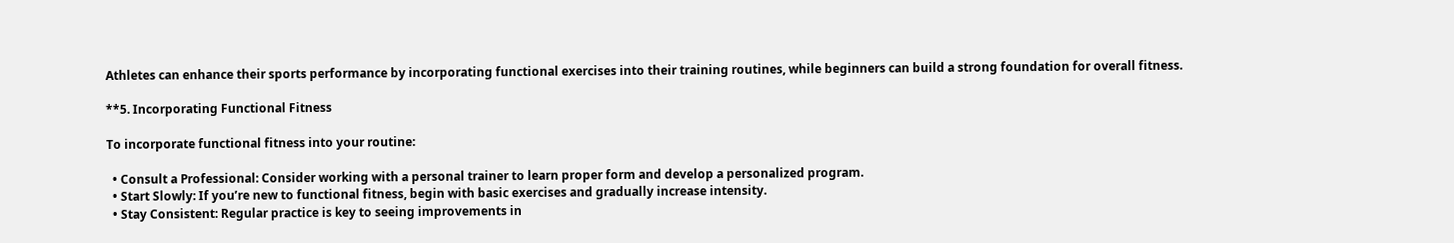Athletes can enhance their sports performance by incorporating functional exercises into their training routines, while beginners can build a strong foundation for overall fitness.

**5. Incorporating Functional Fitness

To incorporate functional fitness into your routine:

  • Consult a Professional: Consider working with a personal trainer to learn proper form and develop a personalized program.
  • Start Slowly: If you’re new to functional fitness, begin with basic exercises and gradually increase intensity.
  • Stay Consistent: Regular practice is key to seeing improvements in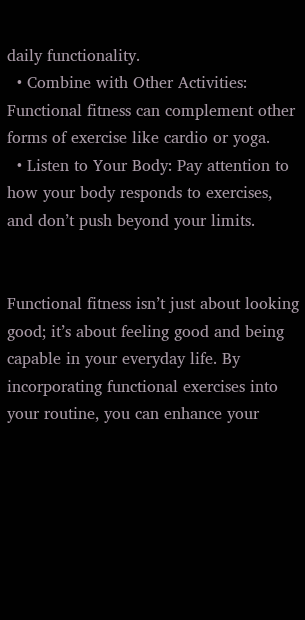daily functionality.
  • Combine with Other Activities: Functional fitness can complement other forms of exercise like cardio or yoga.
  • Listen to Your Body: Pay attention to how your body responds to exercises, and don’t push beyond your limits.


Functional fitness isn’t just about looking good; it’s about feeling good and being capable in your everyday life. By incorporating functional exercises into your routine, you can enhance your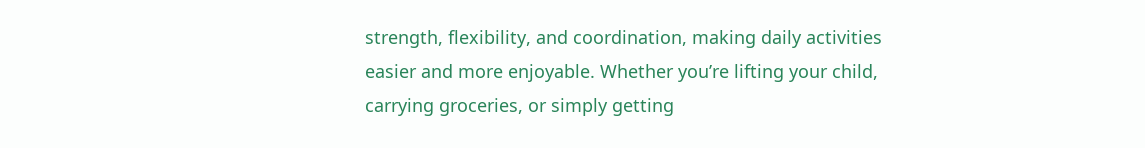strength, flexibility, and coordination, making daily activities easier and more enjoyable. Whether you’re lifting your child, carrying groceries, or simply getting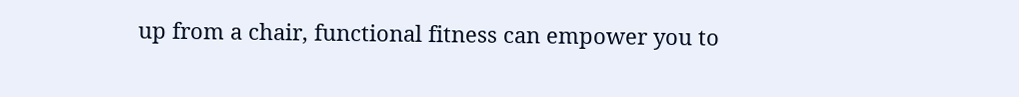up from a chair, functional fitness can empower you to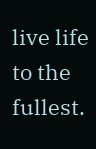live life to the fullest.